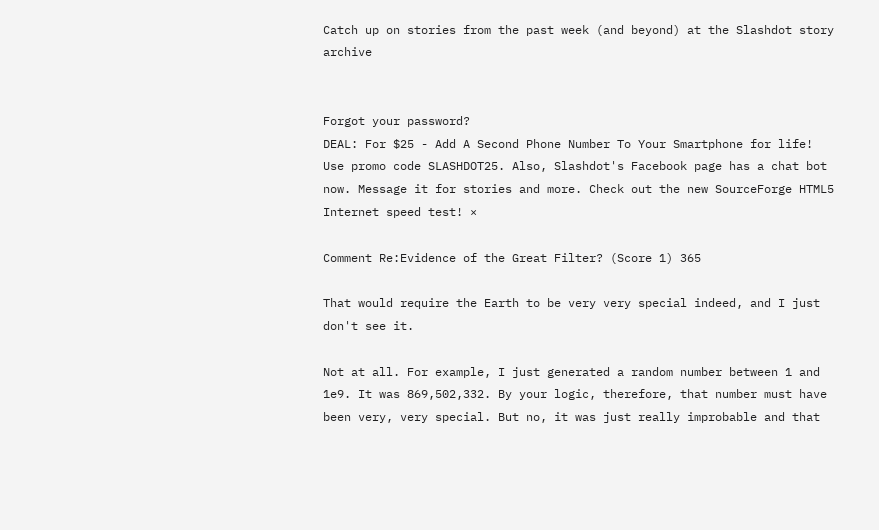Catch up on stories from the past week (and beyond) at the Slashdot story archive


Forgot your password?
DEAL: For $25 - Add A Second Phone Number To Your Smartphone for life! Use promo code SLASHDOT25. Also, Slashdot's Facebook page has a chat bot now. Message it for stories and more. Check out the new SourceForge HTML5 Internet speed test! ×

Comment Re:Evidence of the Great Filter? (Score 1) 365

That would require the Earth to be very very special indeed, and I just don't see it.

Not at all. For example, I just generated a random number between 1 and 1e9. It was 869,502,332. By your logic, therefore, that number must have been very, very special. But no, it was just really improbable and that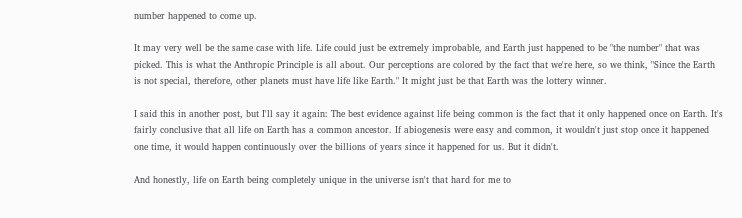number happened to come up.

It may very well be the same case with life. Life could just be extremely improbable, and Earth just happened to be "the number" that was picked. This is what the Anthropic Principle is all about. Our perceptions are colored by the fact that we're here, so we think, "Since the Earth is not special, therefore, other planets must have life like Earth." It might just be that Earth was the lottery winner.

I said this in another post, but I'll say it again: The best evidence against life being common is the fact that it only happened once on Earth. It's fairly conclusive that all life on Earth has a common ancestor. If abiogenesis were easy and common, it wouldn't just stop once it happened one time, it would happen continuously over the billions of years since it happened for us. But it didn't.

And honestly, life on Earth being completely unique in the universe isn't that hard for me to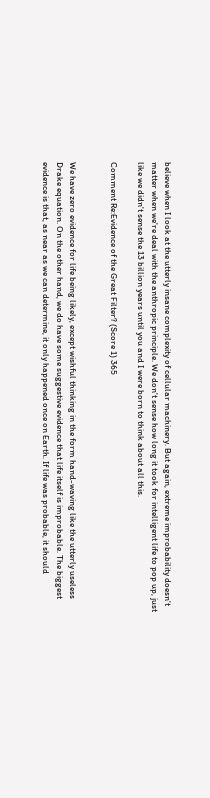believe when I look at the utterly insane complexity of cellular machinery. But again, extreme improbability doesn't matter when we're deal with the anthropic principle. We don't sense how long it took for intelligent life to pop up, just like we didn't sense the 13 billion years until you and I were born to think about all this.

Comment Re:Evidence of the Great Filter? (Score 1) 365


We have zero evidence for life being likely, except wishful thinking in the form hand-waving like the utterly useless Drake equation. On the other hand, we do have some suggestive evidence that life itself is improbable. The biggest evidence is that, as near as we can determine, it only happened once on Earth. If life was probable, it should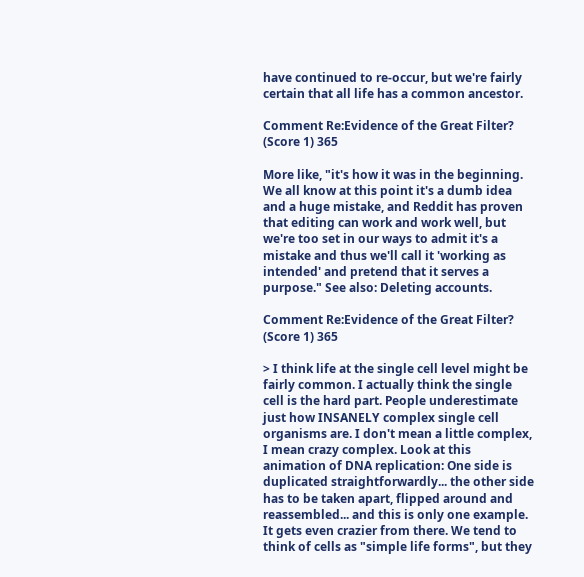have continued to re-occur, but we're fairly certain that all life has a common ancestor.

Comment Re:Evidence of the Great Filter? (Score 1) 365

More like, "it's how it was in the beginning. We all know at this point it's a dumb idea and a huge mistake, and Reddit has proven that editing can work and work well, but we're too set in our ways to admit it's a mistake and thus we'll call it 'working as intended' and pretend that it serves a purpose." See also: Deleting accounts.

Comment Re:Evidence of the Great Filter? (Score 1) 365

> I think life at the single cell level might be fairly common. I actually think the single cell is the hard part. People underestimate just how INSANELY complex single cell organisms are. I don't mean a little complex, I mean crazy complex. Look at this animation of DNA replication: One side is duplicated straightforwardly... the other side has to be taken apart, flipped around and reassembled... and this is only one example. It gets even crazier from there. We tend to think of cells as "simple life forms", but they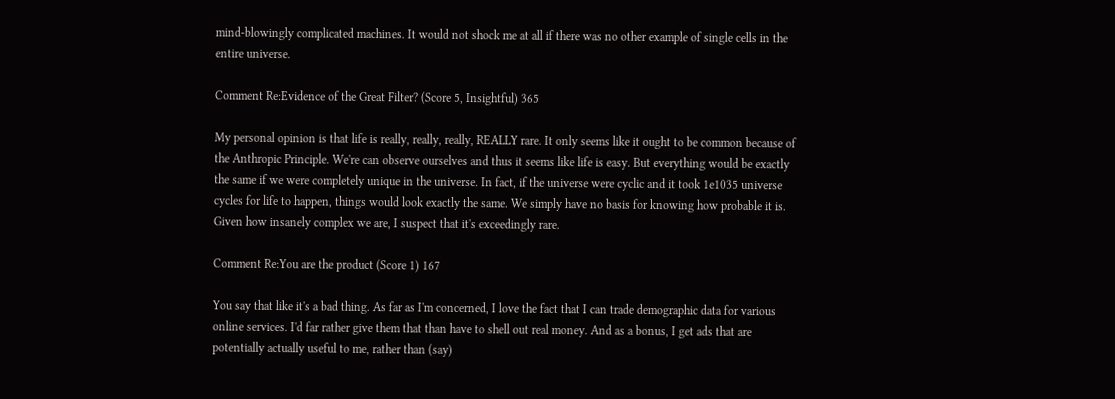mind-blowingly complicated machines. It would not shock me at all if there was no other example of single cells in the entire universe.

Comment Re:Evidence of the Great Filter? (Score 5, Insightful) 365

My personal opinion is that life is really, really, really, REALLY rare. It only seems like it ought to be common because of the Anthropic Principle. We're can observe ourselves and thus it seems like life is easy. But everything would be exactly the same if we were completely unique in the universe. In fact, if the universe were cyclic and it took 1e1035 universe cycles for life to happen, things would look exactly the same. We simply have no basis for knowing how probable it is. Given how insanely complex we are, I suspect that it's exceedingly rare.

Comment Re:You are the product (Score 1) 167

You say that like it's a bad thing. As far as I'm concerned, I love the fact that I can trade demographic data for various online services. I'd far rather give them that than have to shell out real money. And as a bonus, I get ads that are potentially actually useful to me, rather than (say)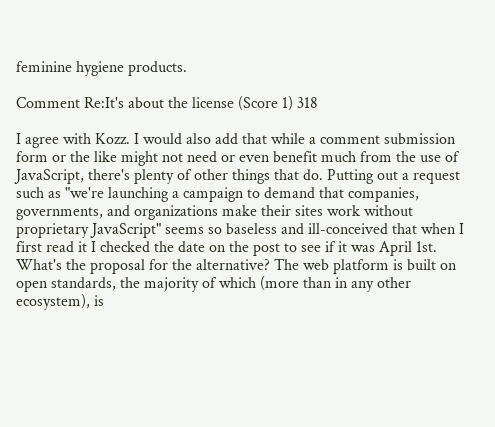feminine hygiene products.

Comment Re:It's about the license (Score 1) 318

I agree with Kozz. I would also add that while a comment submission form or the like might not need or even benefit much from the use of JavaScript, there's plenty of other things that do. Putting out a request such as "we're launching a campaign to demand that companies, governments, and organizations make their sites work without proprietary JavaScript" seems so baseless and ill-conceived that when I first read it I checked the date on the post to see if it was April 1st. What's the proposal for the alternative? The web platform is built on open standards, the majority of which (more than in any other ecosystem), is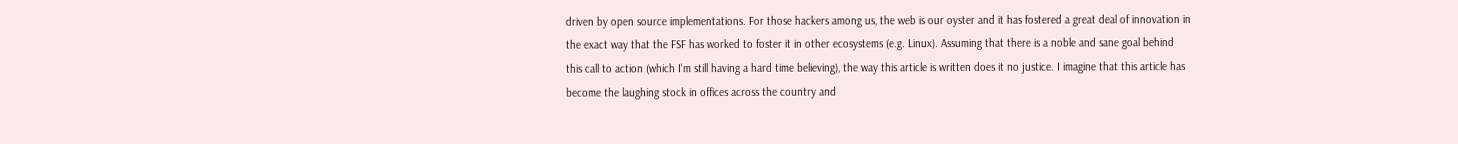driven by open source implementations. For those hackers among us, the web is our oyster and it has fostered a great deal of innovation in the exact way that the FSF has worked to foster it in other ecosystems (e.g. Linux). Assuming that there is a noble and sane goal behind this call to action (which I'm still having a hard time believing), the way this article is written does it no justice. I imagine that this article has become the laughing stock in offices across the country and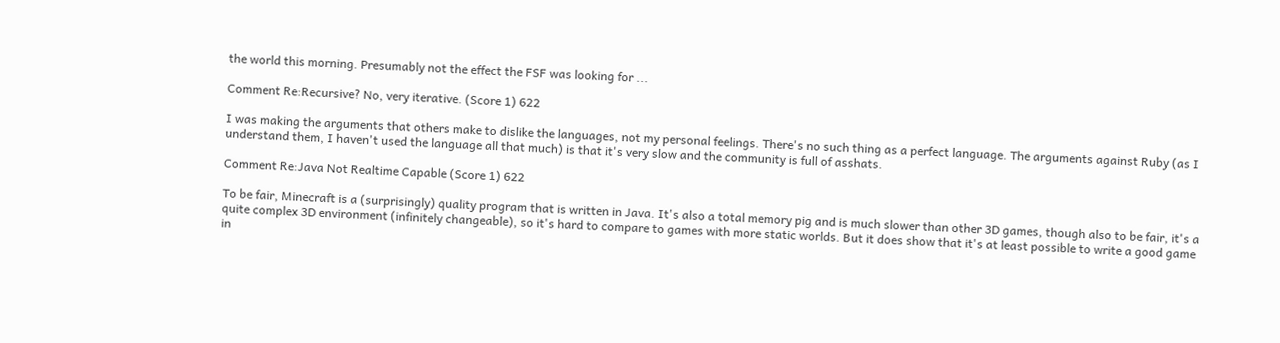the world this morning. Presumably not the effect the FSF was looking for ...

Comment Re:Recursive? No, very iterative. (Score 1) 622

I was making the arguments that others make to dislike the languages, not my personal feelings. There's no such thing as a perfect language. The arguments against Ruby (as I understand them, I haven't used the language all that much) is that it's very slow and the community is full of asshats.

Comment Re:Java Not Realtime Capable (Score 1) 622

To be fair, Minecraft is a (surprisingly) quality program that is written in Java. It's also a total memory pig and is much slower than other 3D games, though also to be fair, it's a quite complex 3D environment (infinitely changeable), so it's hard to compare to games with more static worlds. But it does show that it's at least possible to write a good game in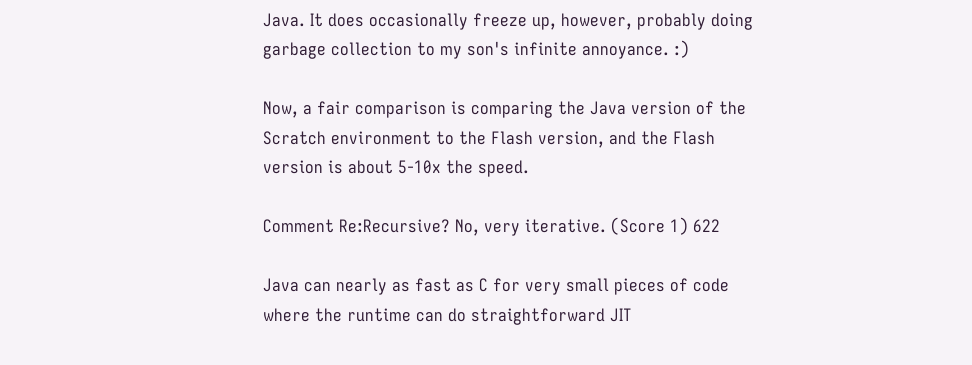Java. It does occasionally freeze up, however, probably doing garbage collection to my son's infinite annoyance. :)

Now, a fair comparison is comparing the Java version of the Scratch environment to the Flash version, and the Flash version is about 5-10x the speed.

Comment Re:Recursive? No, very iterative. (Score 1) 622

Java can nearly as fast as C for very small pieces of code where the runtime can do straightforward JIT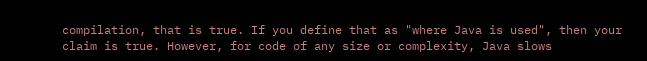compilation, that is true. If you define that as "where Java is used", then your claim is true. However, for code of any size or complexity, Java slows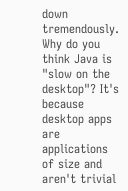down tremendously. Why do you think Java is "slow on the desktop"? It's because desktop apps are applications of size and aren't trivial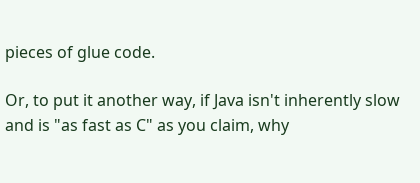pieces of glue code.

Or, to put it another way, if Java isn't inherently slow and is "as fast as C" as you claim, why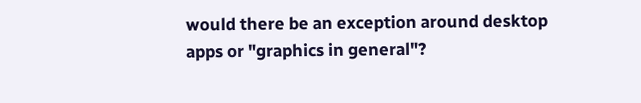would there be an exception around desktop apps or "graphics in general"?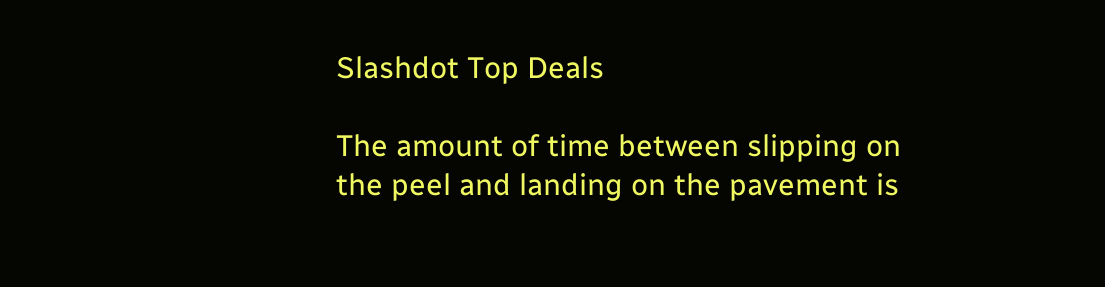Slashdot Top Deals

The amount of time between slipping on the peel and landing on the pavement is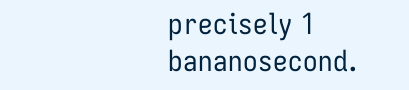precisely 1 bananosecond.